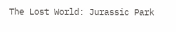The Lost World: Jurassic Park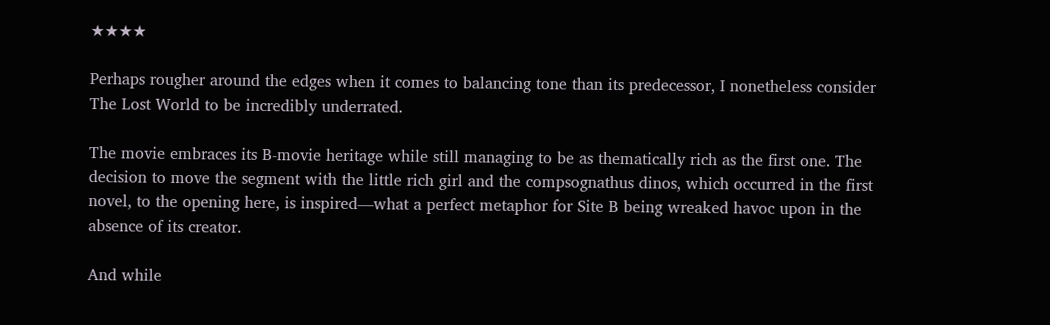★★★★

Perhaps rougher around the edges when it comes to balancing tone than its predecessor, I nonetheless consider The Lost World to be incredibly underrated.

The movie embraces its B-movie heritage while still managing to be as thematically rich as the first one. The decision to move the segment with the little rich girl and the compsognathus dinos, which occurred in the first novel, to the opening here, is inspired—what a perfect metaphor for Site B being wreaked havoc upon in the absence of its creator.

And while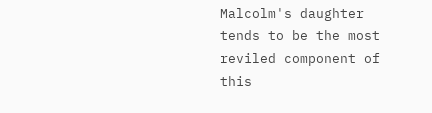Malcolm's daughter tends to be the most reviled component of this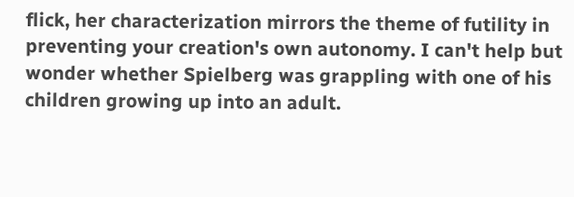flick, her characterization mirrors the theme of futility in preventing your creation's own autonomy. I can't help but wonder whether Spielberg was grappling with one of his children growing up into an adult.